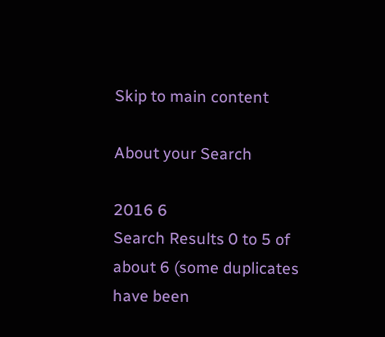Skip to main content

About your Search

2016 6
Search Results 0 to 5 of about 6 (some duplicates have been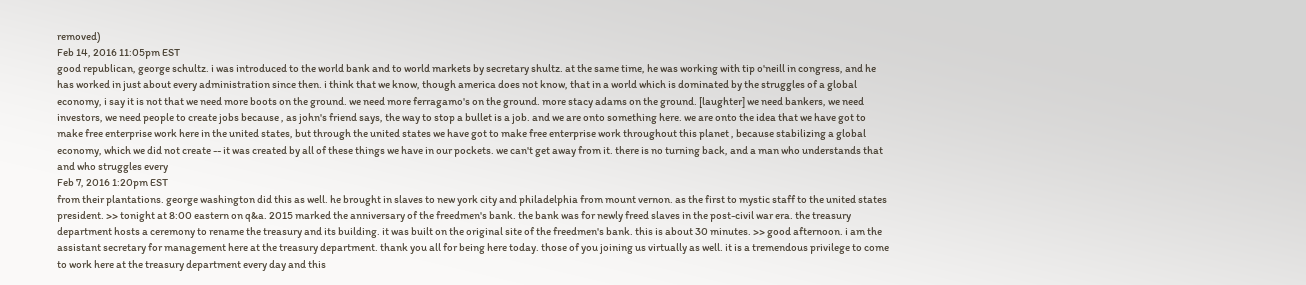removed)
Feb 14, 2016 11:05pm EST
good republican, george schultz. i was introduced to the world bank and to world markets by secretary shultz. at the same time, he was working with tip o'neill in congress, and he has worked in just about every administration since then. i think that we know, though america does not know, that in a world which is dominated by the struggles of a global economy, i say it is not that we need more boots on the ground. we need more ferragamo's on the ground. more stacy adams on the ground. [laughter] we need bankers, we need investors, we need people to create jobs because , as john's friend says, the way to stop a bullet is a job. and we are onto something here. we are onto the idea that we have got to make free enterprise work here in the united states, but through the united states we have got to make free enterprise work throughout this planet , because stabilizing a global economy, which we did not create -- it was created by all of these things we have in our pockets. we can't get away from it. there is no turning back, and a man who understands that and who struggles every
Feb 7, 2016 1:20pm EST
from their plantations. george washington did this as well. he brought in slaves to new york city and philadelphia from mount vernon. as the first to mystic staff to the united states president. >> tonight at 8:00 eastern on q&a. 2015 marked the anniversary of the freedmen's bank. the bank was for newly freed slaves in the post-civil war era. the treasury department hosts a ceremony to rename the treasury and its building. it was built on the original site of the freedmen's bank. this is about 30 minutes. >> good afternoon. i am the assistant secretary for management here at the treasury department. thank you all for being here today. those of you joining us virtually as well. it is a tremendous privilege to come to work here at the treasury department every day and this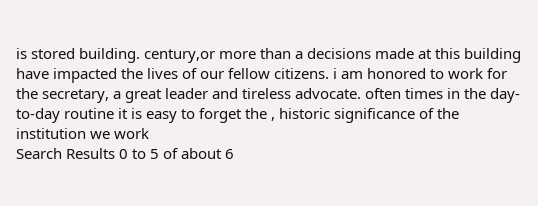is stored building. century,or more than a decisions made at this building have impacted the lives of our fellow citizens. i am honored to work for the secretary, a great leader and tireless advocate. often times in the day-to-day routine it is easy to forget the , historic significance of the institution we work
Search Results 0 to 5 of about 6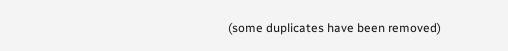(some duplicates have been removed)